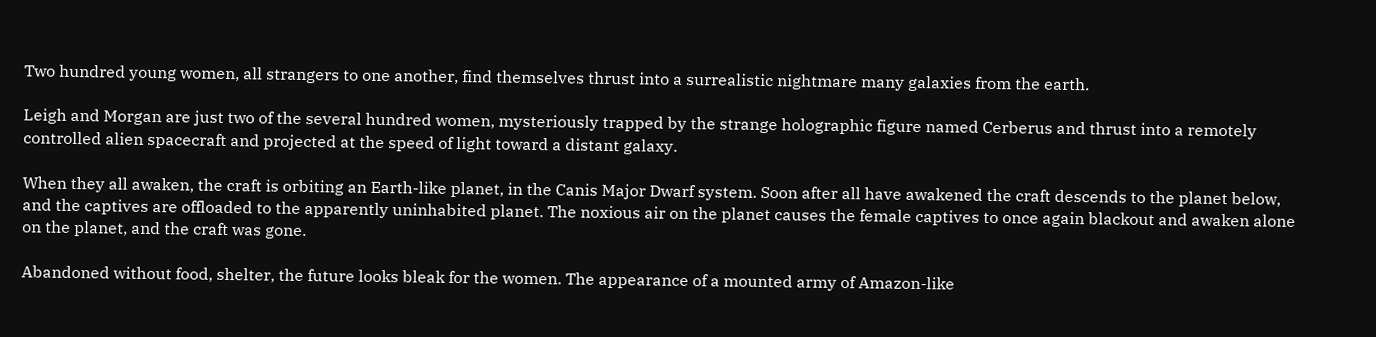Two hundred young women, all strangers to one another, find themselves thrust into a surrealistic nightmare many galaxies from the earth.

Leigh and Morgan are just two of the several hundred women, mysteriously trapped by the strange holographic figure named Cerberus and thrust into a remotely controlled alien spacecraft and projected at the speed of light toward a distant galaxy.

When they all awaken, the craft is orbiting an Earth-like planet, in the Canis Major Dwarf system. Soon after all have awakened the craft descends to the planet below, and the captives are offloaded to the apparently uninhabited planet. The noxious air on the planet causes the female captives to once again blackout and awaken alone on the planet, and the craft was gone.

Abandoned without food, shelter, the future looks bleak for the women. The appearance of a mounted army of Amazon-like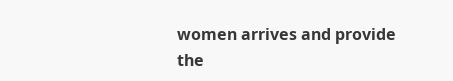women arrives and provide the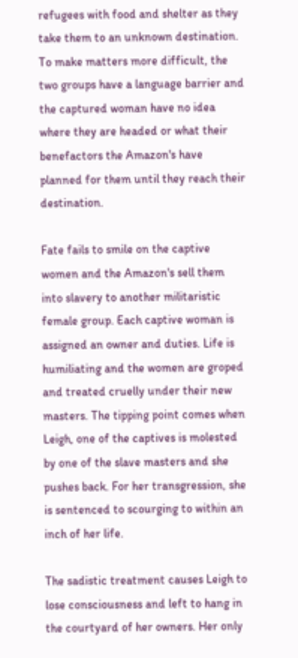refugees with food and shelter as they take them to an unknown destination. To make matters more difficult, the two groups have a language barrier and the captured woman have no idea where they are headed or what their benefactors the Amazon's have planned for them until they reach their destination.

Fate fails to smile on the captive women and the Amazon's sell them into slavery to another militaristic female group. Each captive woman is assigned an owner and duties. Life is humiliating and the women are groped and treated cruelly under their new masters. The tipping point comes when Leigh, one of the captives is molested by one of the slave masters and she pushes back. For her transgression, she is sentenced to scourging to within an inch of her life.

The sadistic treatment causes Leigh to lose consciousness and left to hang in the courtyard of her owners. Her only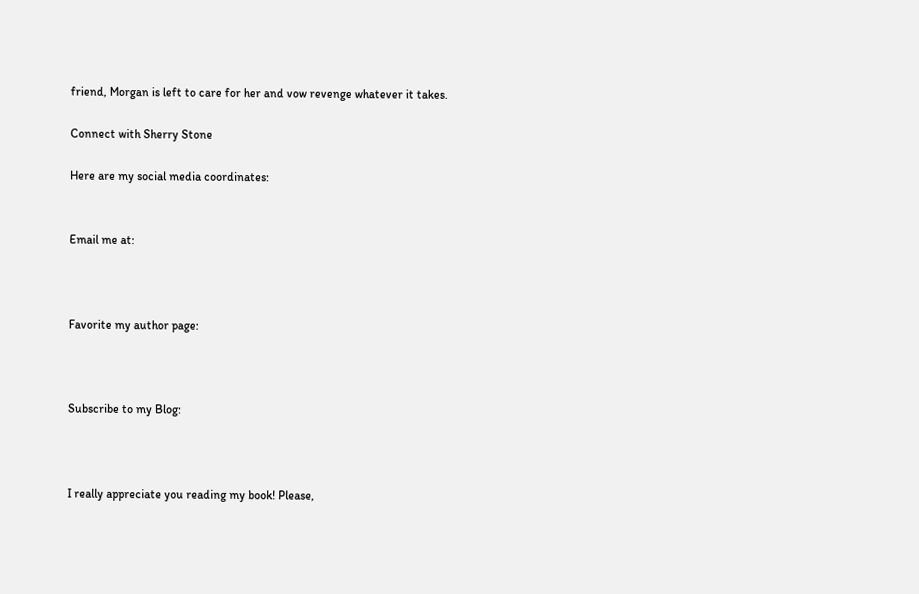friend, Morgan is left to care for her and vow revenge whatever it takes.

Connect with Sherry Stone

Here are my social media coordinates:


Email me at:



Favorite my author page:



Subscribe to my Blog:



I really appreciate you reading my book! Please,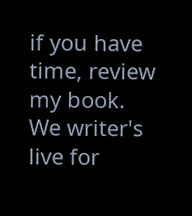if you have time, review my book. We writer's live for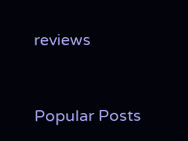reviews



Popular Posts